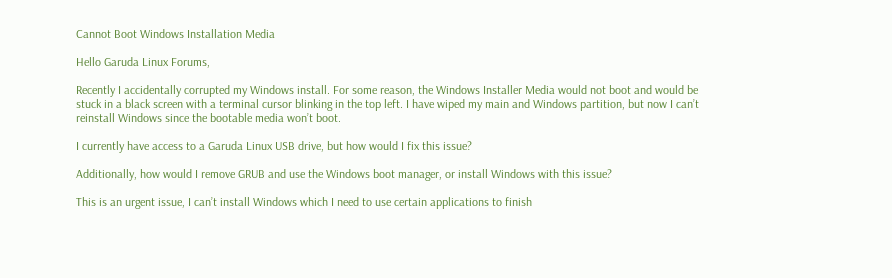Cannot Boot Windows Installation Media

Hello Garuda Linux Forums,

Recently I accidentally corrupted my Windows install. For some reason, the Windows Installer Media would not boot and would be stuck in a black screen with a terminal cursor blinking in the top left. I have wiped my main and Windows partition, but now I can’t reinstall Windows since the bootable media won’t boot.

I currently have access to a Garuda Linux USB drive, but how would I fix this issue?

Additionally, how would I remove GRUB and use the Windows boot manager, or install Windows with this issue?

This is an urgent issue, I can’t install Windows which I need to use certain applications to finish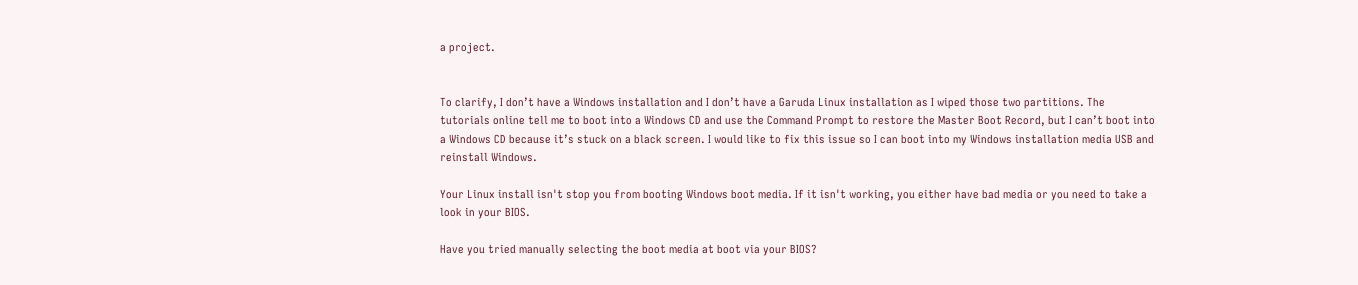a project.


To clarify, I don’t have a Windows installation and I don’t have a Garuda Linux installation as I wiped those two partitions. The tutorials online tell me to boot into a Windows CD and use the Command Prompt to restore the Master Boot Record, but I can’t boot into a Windows CD because it’s stuck on a black screen. I would like to fix this issue so I can boot into my Windows installation media USB and reinstall Windows.

Your Linux install isn't stop you from booting Windows boot media. If it isn't working, you either have bad media or you need to take a look in your BIOS.

Have you tried manually selecting the boot media at boot via your BIOS?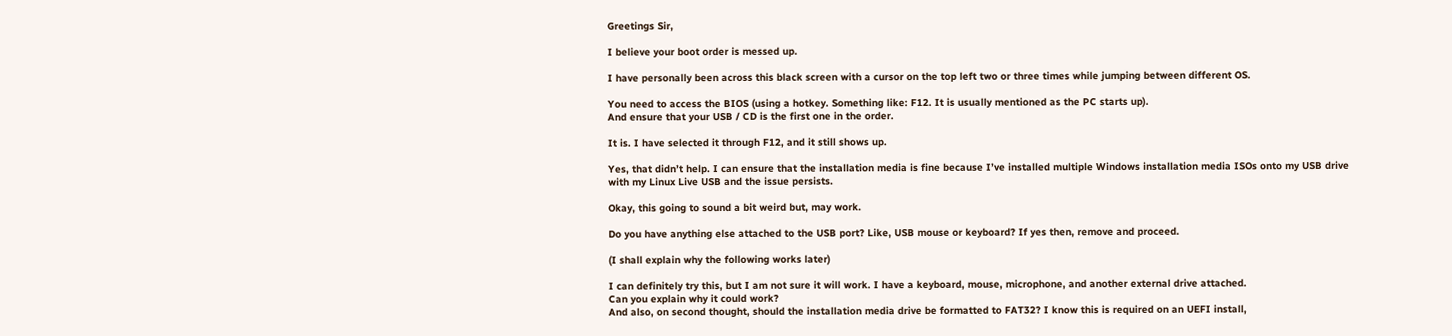Greetings Sir,

I believe your boot order is messed up.

I have personally been across this black screen with a cursor on the top left two or three times while jumping between different OS.

You need to access the BIOS (using a hotkey. Something like: F12. It is usually mentioned as the PC starts up).
And ensure that your USB / CD is the first one in the order.

It is. I have selected it through F12, and it still shows up.

Yes, that didn’t help. I can ensure that the installation media is fine because I’ve installed multiple Windows installation media ISOs onto my USB drive with my Linux Live USB and the issue persists.

Okay, this going to sound a bit weird but, may work.

Do you have anything else attached to the USB port? Like, USB mouse or keyboard? If yes then, remove and proceed.

(I shall explain why the following works later)

I can definitely try this, but I am not sure it will work. I have a keyboard, mouse, microphone, and another external drive attached.
Can you explain why it could work?
And also, on second thought, should the installation media drive be formatted to FAT32? I know this is required on an UEFI install,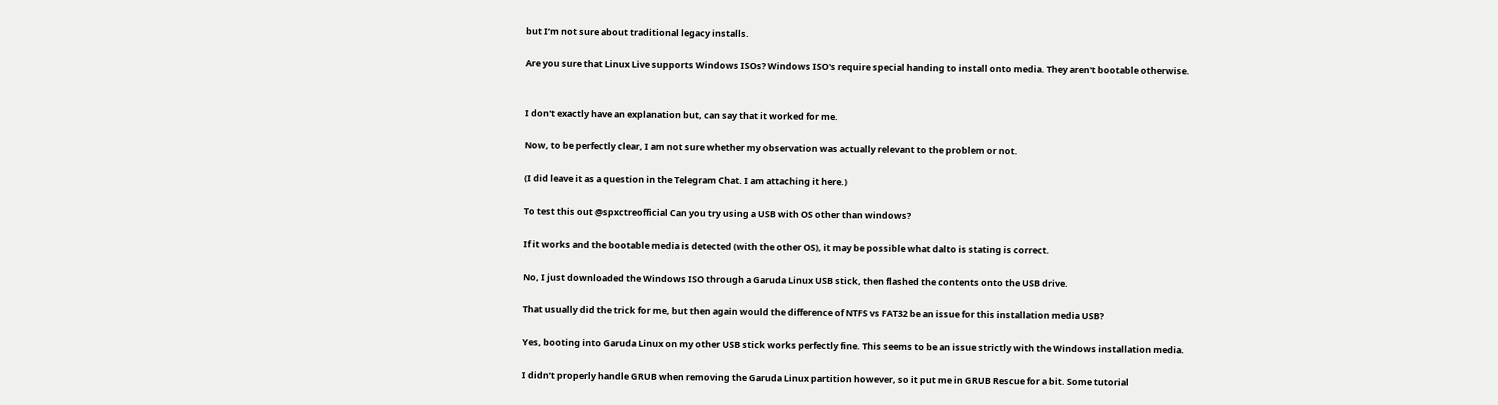but I’m not sure about traditional legacy installs.

Are you sure that Linux Live supports Windows ISOs? Windows ISO's require special handing to install onto media. They aren't bootable otherwise.


I don't exactly have an explanation but, can say that it worked for me.

Now, to be perfectly clear, I am not sure whether my observation was actually relevant to the problem or not.

(I did leave it as a question in the Telegram Chat. I am attaching it here.)

To test this out @spxctreofficial Can you try using a USB with OS other than windows?

If it works and the bootable media is detected (with the other OS), it may be possible what dalto is stating is correct.

No, I just downloaded the Windows ISO through a Garuda Linux USB stick, then flashed the contents onto the USB drive.

That usually did the trick for me, but then again would the difference of NTFS vs FAT32 be an issue for this installation media USB?

Yes, booting into Garuda Linux on my other USB stick works perfectly fine. This seems to be an issue strictly with the Windows installation media.

I didn’t properly handle GRUB when removing the Garuda Linux partition however, so it put me in GRUB Rescue for a bit. Some tutorial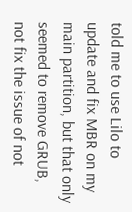told me to use Lilo to update and fix MBR on my main partition, but that only seemed to remove GRUB, not fix the issue of not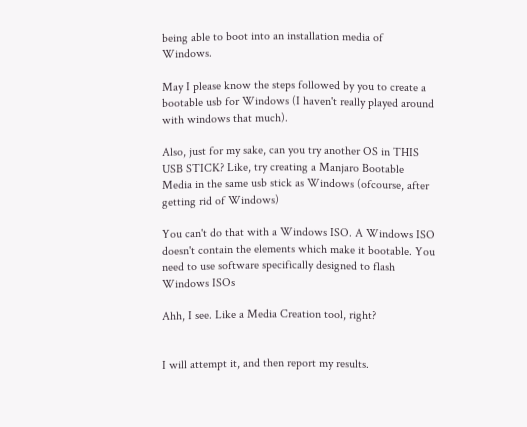being able to boot into an installation media of Windows.

May I please know the steps followed by you to create a bootable usb for Windows (I haven't really played around with windows that much).

Also, just for my sake, can you try another OS in THIS USB STICK? Like, try creating a Manjaro Bootable Media in the same usb stick as Windows (ofcourse, after getting rid of Windows)

You can't do that with a Windows ISO. A Windows ISO doesn't contain the elements which make it bootable. You need to use software specifically designed to flash Windows ISOs

Ahh, I see. Like a Media Creation tool, right?


I will attempt it, and then report my results.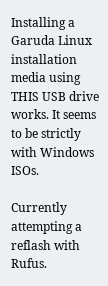Installing a Garuda Linux installation media using THIS USB drive works. It seems to be strictly with Windows ISOs.

Currently attempting a reflash with Rufus.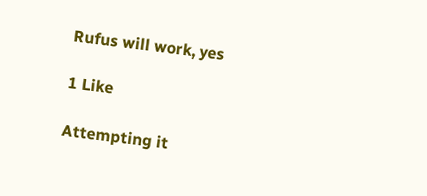Rufus will work, yes

1 Like

Attempting it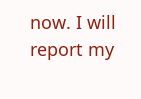now. I will report my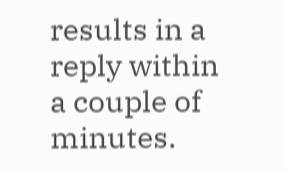results in a reply within a couple of minutes.